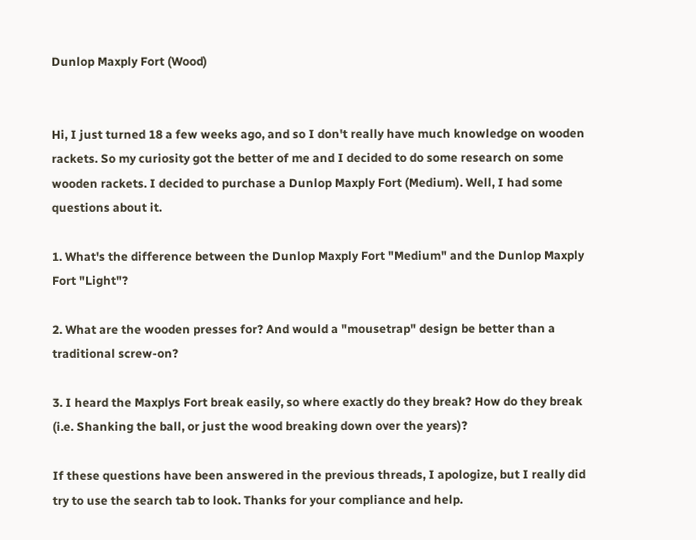Dunlop Maxply Fort (Wood)


Hi, I just turned 18 a few weeks ago, and so I don't really have much knowledge on wooden rackets. So my curiosity got the better of me and I decided to do some research on some wooden rackets. I decided to purchase a Dunlop Maxply Fort (Medium). Well, I had some questions about it.

1. What's the difference between the Dunlop Maxply Fort "Medium" and the Dunlop Maxply Fort "Light"?

2. What are the wooden presses for? And would a "mousetrap" design be better than a traditional screw-on?

3. I heard the Maxplys Fort break easily, so where exactly do they break? How do they break (i.e. Shanking the ball, or just the wood breaking down over the years)?

If these questions have been answered in the previous threads, I apologize, but I really did try to use the search tab to look. Thanks for your compliance and help.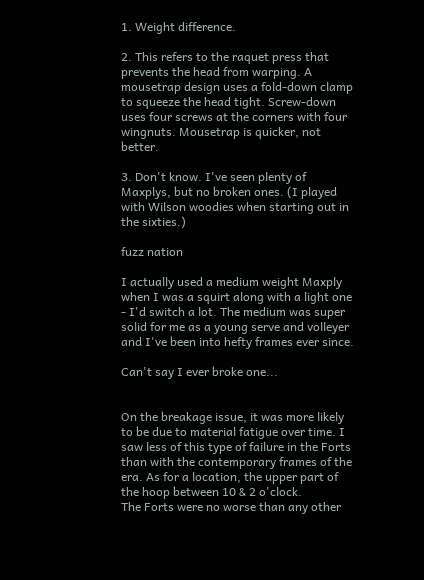1. Weight difference.

2. This refers to the raquet press that prevents the head from warping. A mousetrap design uses a fold-down clamp to squeeze the head tight. Screw-down uses four screws at the corners with four wingnuts. Mousetrap is quicker, not better.

3. Don't know. I've seen plenty of Maxplys, but no broken ones. (I played with Wilson woodies when starting out in the sixties.)

fuzz nation

I actually used a medium weight Maxply when I was a squirt along with a light one - I'd switch a lot. The medium was super solid for me as a young serve and volleyer and I've been into hefty frames ever since.

Can't say I ever broke one...


On the breakage issue, it was more likely to be due to material fatigue over time. I saw less of this type of failure in the Forts than with the contemporary frames of the era. As for a location, the upper part of the hoop between 10 & 2 o'clock.
The Forts were no worse than any other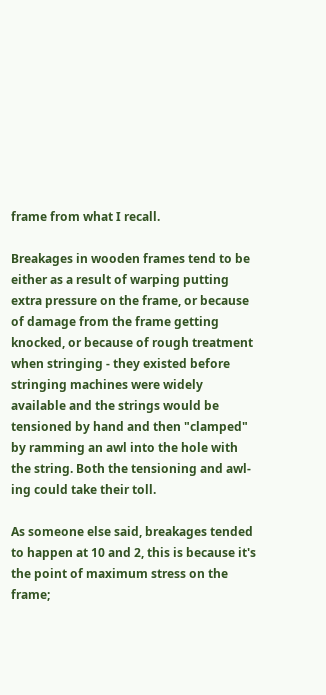frame from what I recall.

Breakages in wooden frames tend to be either as a result of warping putting extra pressure on the frame, or because of damage from the frame getting knocked, or because of rough treatment when stringing - they existed before stringing machines were widely available and the strings would be tensioned by hand and then "clamped" by ramming an awl into the hole with the string. Both the tensioning and awl-ing could take their toll.

As someone else said, breakages tended to happen at 10 and 2, this is because it's the point of maximum stress on the frame;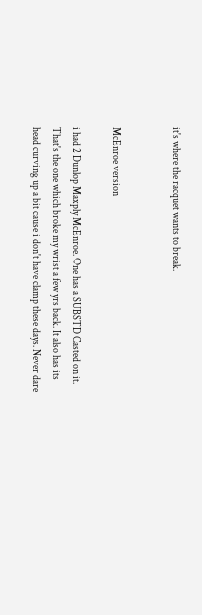it's where the racquet wants to break.


McEnroe version

i had 2 Dunlop Maxply McEnroe. One has a SUBSTD Casted on it. That's the one which broke my wrist a few yrs back. It also has its head curving up a bit cause i don't have clamp these days. Never dare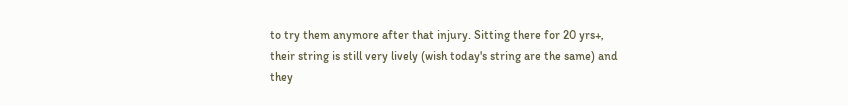to try them anymore after that injury. Sitting there for 20 yrs+, their string is still very lively (wish today's string are the same) and they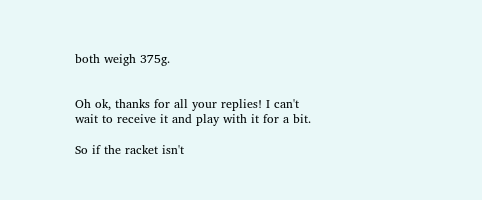both weigh 375g.


Oh ok, thanks for all your replies! I can't wait to receive it and play with it for a bit.

So if the racket isn't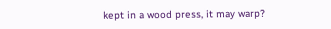kept in a wood press, it may warp?